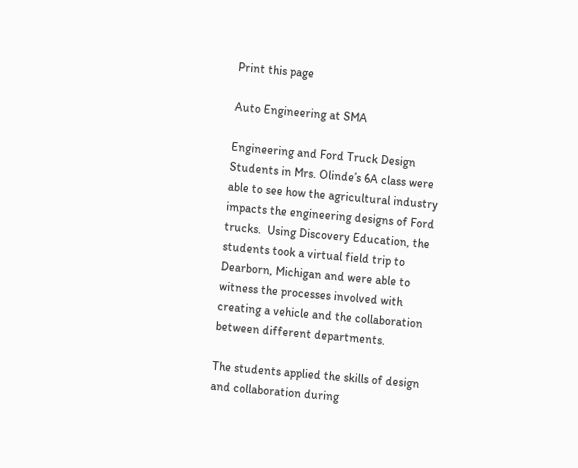Print this page

Auto Engineering at SMA

Engineering and Ford Truck Design
Students in Mrs. Olinde’s 6A class were able to see how the agricultural industry impacts the engineering designs of Ford trucks.  Using Discovery Education, the students took a virtual field trip to Dearborn, Michigan and were able to witness the processes involved with creating a vehicle and the collaboration between different departments.

The students applied the skills of design and collaboration during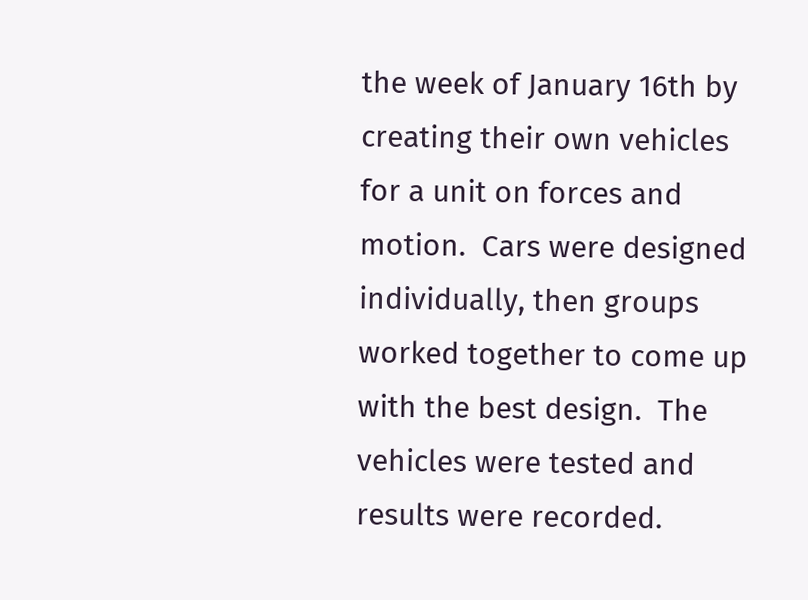the week of January 16th by creating their own vehicles for a unit on forces and motion.  Cars were designed individually, then groups worked together to come up with the best design.  The vehicles were tested and results were recorded.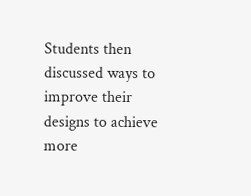Students then discussed ways to improve their designs to achieve more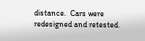distance.  Cars were redesigned and retested.